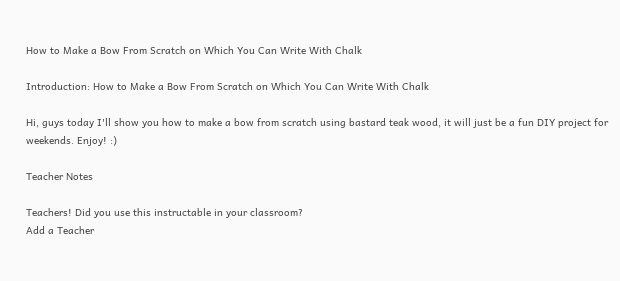How to Make a Bow From Scratch on Which You Can Write With Chalk

Introduction: How to Make a Bow From Scratch on Which You Can Write With Chalk

Hi, guys today I'll show you how to make a bow from scratch using bastard teak wood, it will just be a fun DIY project for weekends. Enjoy! :)

Teacher Notes

Teachers! Did you use this instructable in your classroom?
Add a Teacher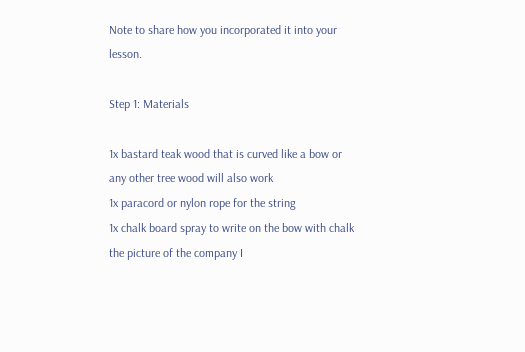Note to share how you incorporated it into your lesson.

Step 1: Materials

1x bastard teak wood that is curved like a bow or any other tree wood will also work
1x paracord or nylon rope for the string
1x chalk board spray to write on the bow with chalk the picture of the company I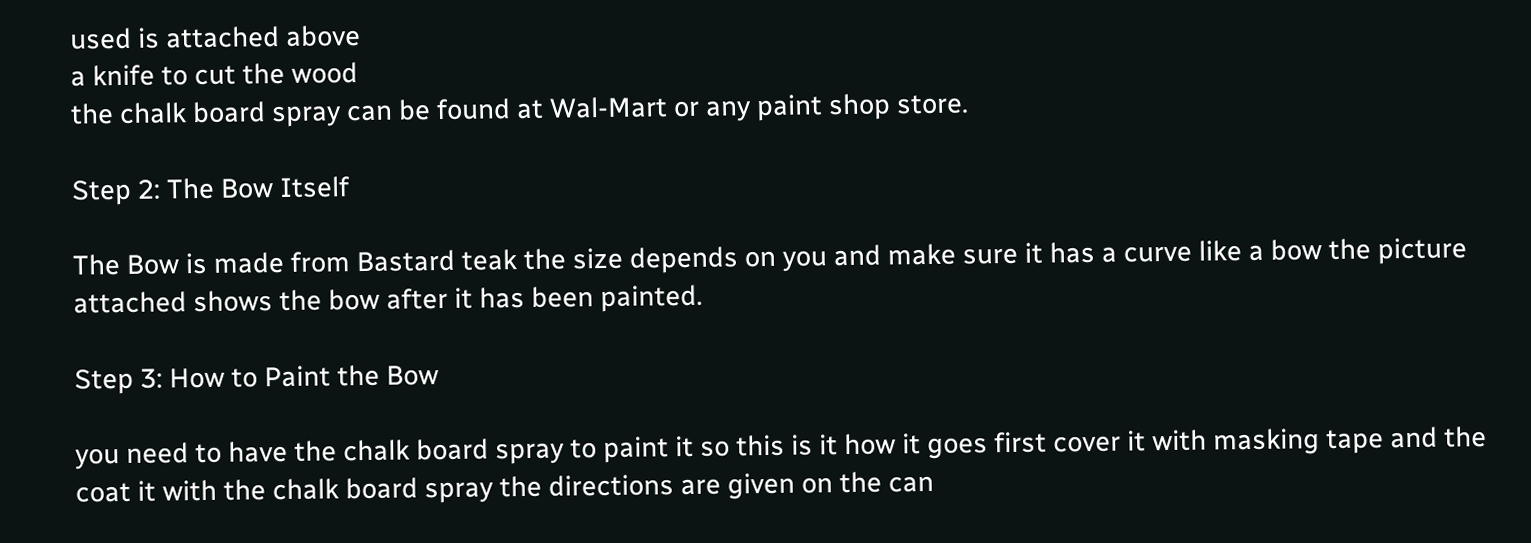used is attached above
a knife to cut the wood
the chalk board spray can be found at Wal-Mart or any paint shop store.

Step 2: The Bow Itself

The Bow is made from Bastard teak the size depends on you and make sure it has a curve like a bow the picture attached shows the bow after it has been painted.

Step 3: How to Paint the Bow

you need to have the chalk board spray to paint it so this is it how it goes first cover it with masking tape and the coat it with the chalk board spray the directions are given on the can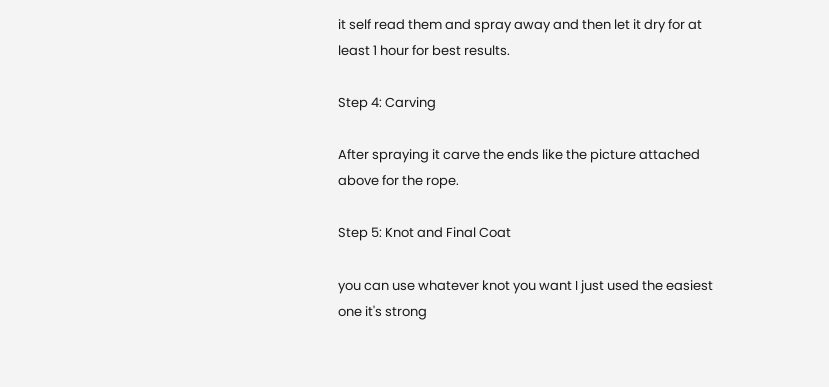it self read them and spray away and then let it dry for at least 1 hour for best results.

Step 4: Carving

After spraying it carve the ends like the picture attached above for the rope.

Step 5: Knot and Final Coat

you can use whatever knot you want I just used the easiest one it's strong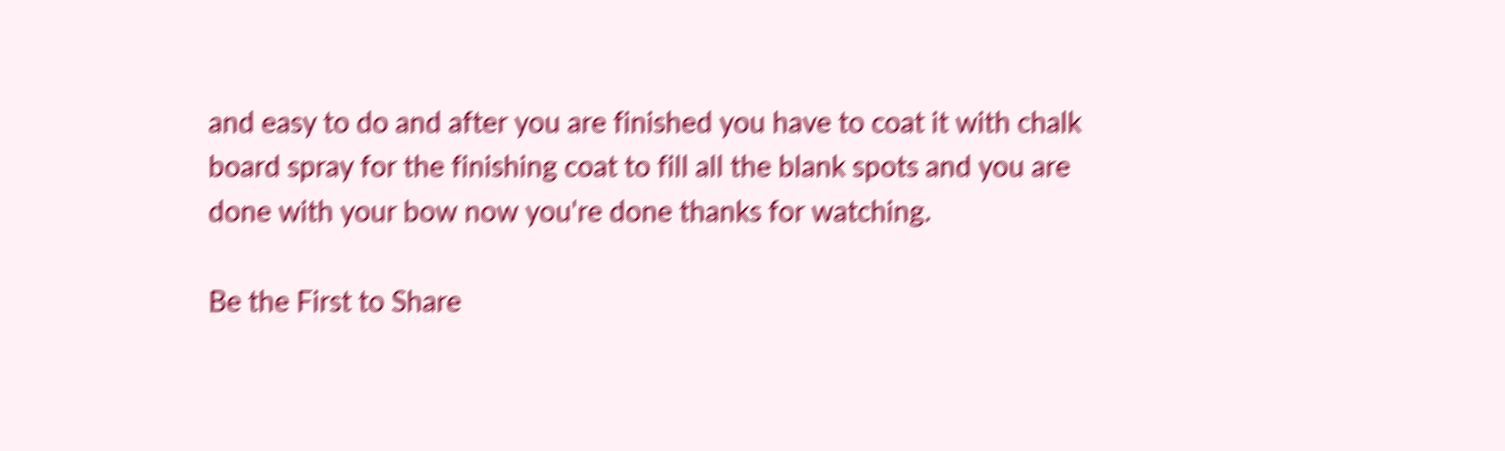and easy to do and after you are finished you have to coat it with chalk board spray for the finishing coat to fill all the blank spots and you are done with your bow now you're done thanks for watching.

Be the First to Share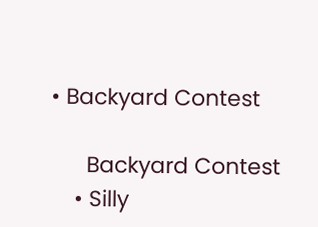• Backyard Contest

      Backyard Contest
    • Silly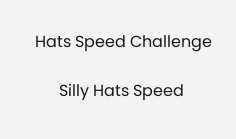Hats Speed Challenge

      Silly Hats Speed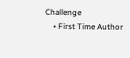Challenge
    • First Time Author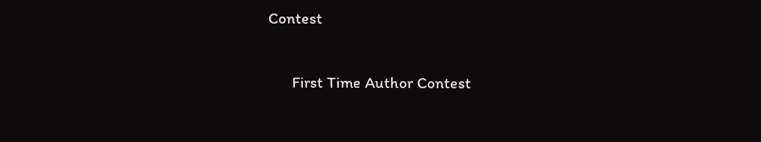Contest

      First Time Author Contest